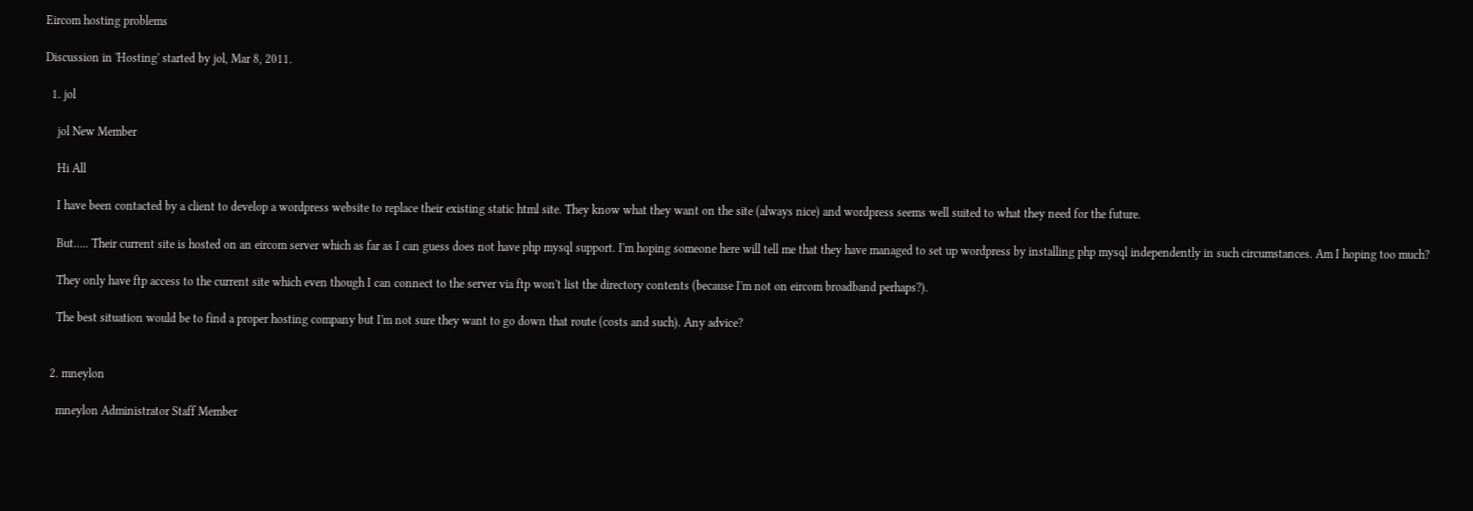Eircom hosting problems

Discussion in 'Hosting' started by jol, Mar 8, 2011.

  1. jol

    jol New Member

    Hi All

    I have been contacted by a client to develop a wordpress website to replace their existing static html site. They know what they want on the site (always nice) and wordpress seems well suited to what they need for the future.

    But..... Their current site is hosted on an eircom server which as far as I can guess does not have php mysql support. I'm hoping someone here will tell me that they have managed to set up wordpress by installing php mysql independently in such circumstances. Am I hoping too much?

    They only have ftp access to the current site which even though I can connect to the server via ftp won't list the directory contents (because I'm not on eircom broadband perhaps?).

    The best situation would be to find a proper hosting company but I'm not sure they want to go down that route (costs and such). Any advice?


  2. mneylon

    mneylon Administrator Staff Member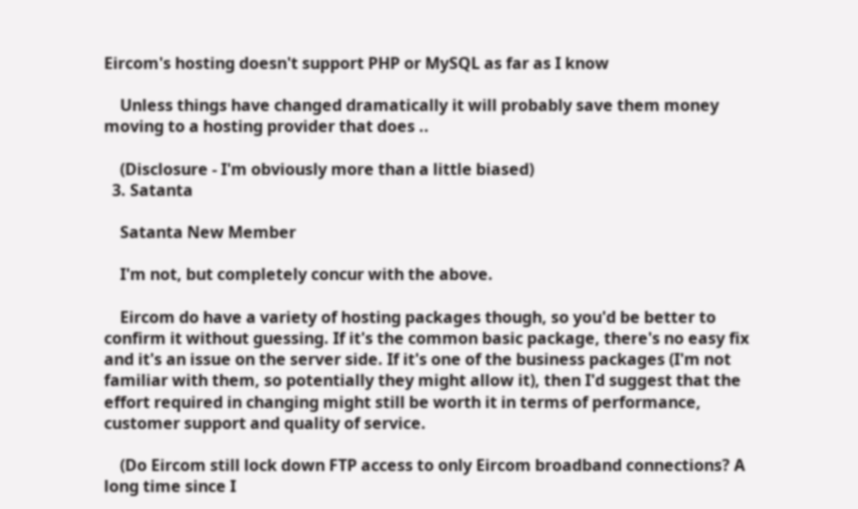Eircom's hosting doesn't support PHP or MySQL as far as I know

    Unless things have changed dramatically it will probably save them money moving to a hosting provider that does ..

    (Disclosure - I'm obviously more than a little biased)
  3. Satanta

    Satanta New Member

    I'm not, but completely concur with the above.

    Eircom do have a variety of hosting packages though, so you'd be better to confirm it without guessing. If it's the common basic package, there's no easy fix and it's an issue on the server side. If it's one of the business packages (I'm not familiar with them, so potentially they might allow it), then I'd suggest that the effort required in changing might still be worth it in terms of performance, customer support and quality of service.

    (Do Eircom still lock down FTP access to only Eircom broadband connections? A long time since I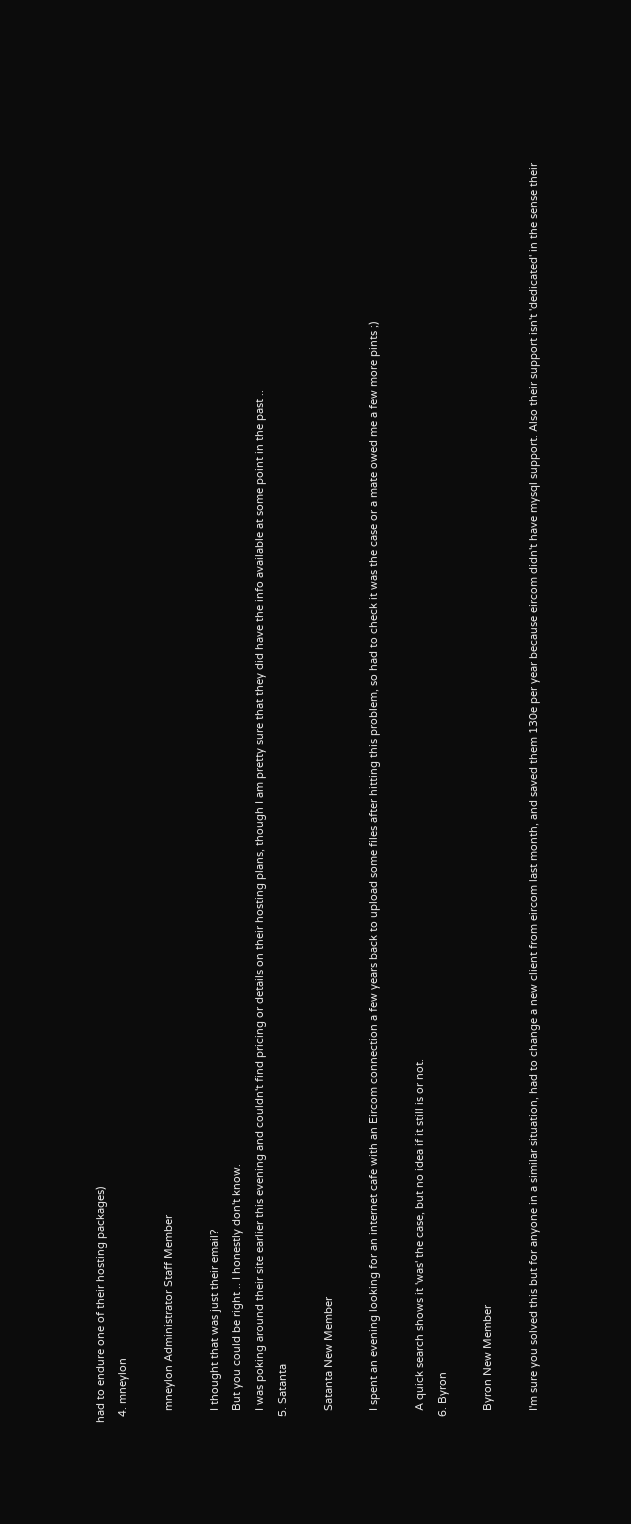had to endure one of their hosting packages)
  4. mneylon

    mneylon Administrator Staff Member

    I thought that was just their email?
    But you could be right .. I honestly don't know.
    I was poking around their site earlier this evening and couldn't find pricing or details on their hosting plans, though I am pretty sure that they did have the info available at some point in the past ..
  5. Satanta

    Satanta New Member

    I spent an evening looking for an internet cafe with an Eircom connection a few years back to upload some files after hitting this problem, so had to check it was the case or a mate owed me a few more pints ;)

    A quick search shows it 'was' the case, but no idea if it still is or not.
  6. Byron

    Byron New Member

    I'm sure you solved this but for anyone in a similar situation, had to change a new client from eircom last month, and saved them 130e per year because eircom didn't have mysql support. Also their support isn't 'dedicated' in the sense their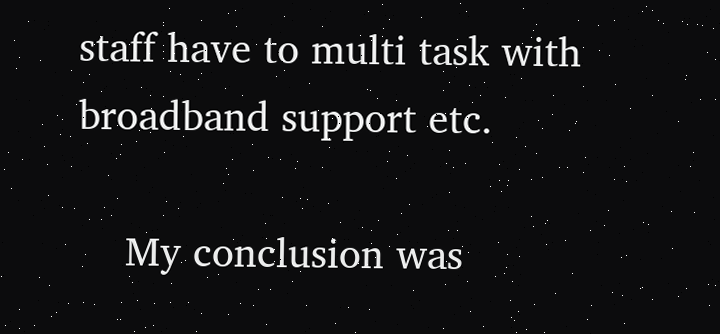staff have to multi task with broadband support etc.

    My conclusion was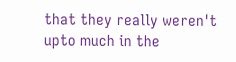that they really weren't upto much in the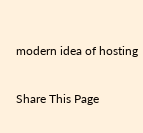modern idea of hosting

Share This Page